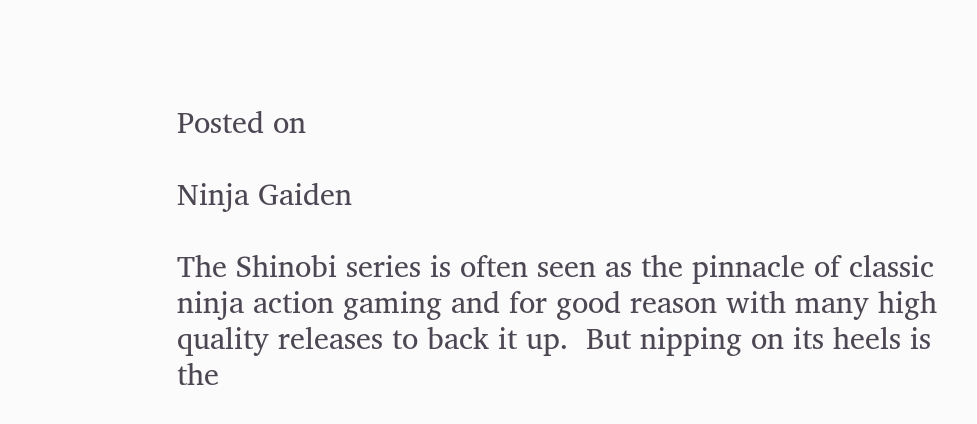Posted on

Ninja Gaiden

The Shinobi series is often seen as the pinnacle of classic ninja action gaming and for good reason with many high quality releases to back it up.  But nipping on its heels is the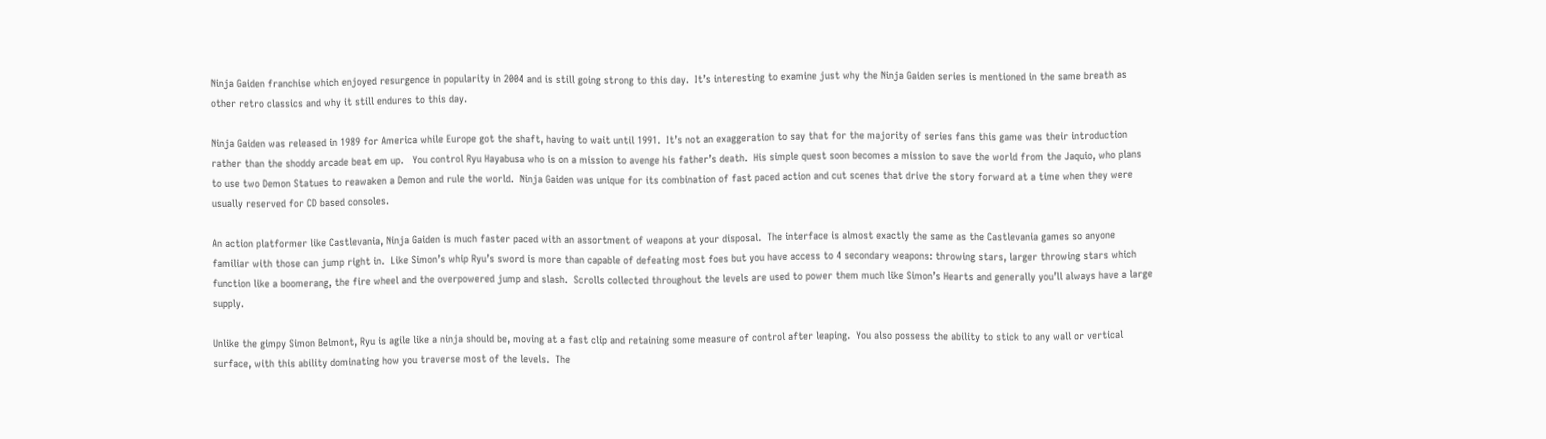Ninja Gaiden franchise which enjoyed resurgence in popularity in 2004 and is still going strong to this day.  It’s interesting to examine just why the Ninja Gaiden series is mentioned in the same breath as other retro classics and why it still endures to this day.

Ninja Gaiden was released in 1989 for America while Europe got the shaft, having to wait until 1991.  It’s not an exaggeration to say that for the majority of series fans this game was their introduction rather than the shoddy arcade beat em up.   You control Ryu Hayabusa who is on a mission to avenge his father’s death.  His simple quest soon becomes a mission to save the world from the Jaquio, who plans to use two Demon Statues to reawaken a Demon and rule the world.  Ninja Gaiden was unique for its combination of fast paced action and cut scenes that drive the story forward at a time when they were usually reserved for CD based consoles.

An action platformer like Castlevania, Ninja Gaiden is much faster paced with an assortment of weapons at your disposal.  The interface is almost exactly the same as the Castlevania games so anyone familiar with those can jump right in.  Like Simon’s whip Ryu’s sword is more than capable of defeating most foes but you have access to 4 secondary weapons: throwing stars, larger throwing stars which function like a boomerang, the fire wheel and the overpowered jump and slash.  Scrolls collected throughout the levels are used to power them much like Simon’s Hearts and generally you’ll always have a large supply.

Unlike the gimpy Simon Belmont, Ryu is agile like a ninja should be, moving at a fast clip and retaining some measure of control after leaping.  You also possess the ability to stick to any wall or vertical surface, with this ability dominating how you traverse most of the levels.  The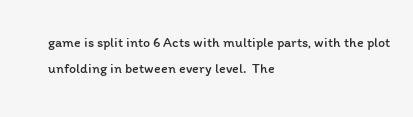game is split into 6 Acts with multiple parts, with the plot unfolding in between every level.  The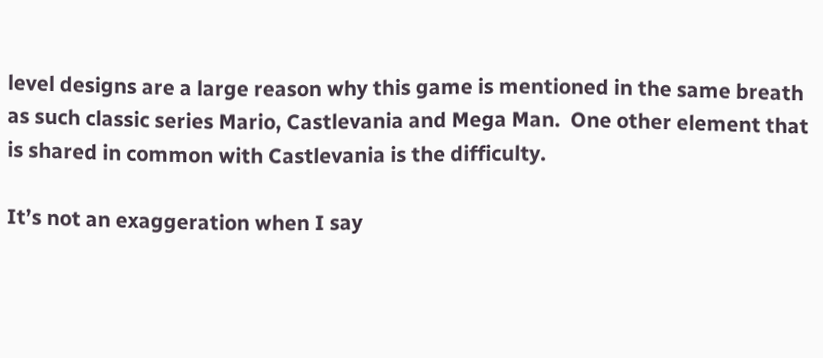level designs are a large reason why this game is mentioned in the same breath as such classic series Mario, Castlevania and Mega Man.  One other element that is shared in common with Castlevania is the difficulty.

It’s not an exaggeration when I say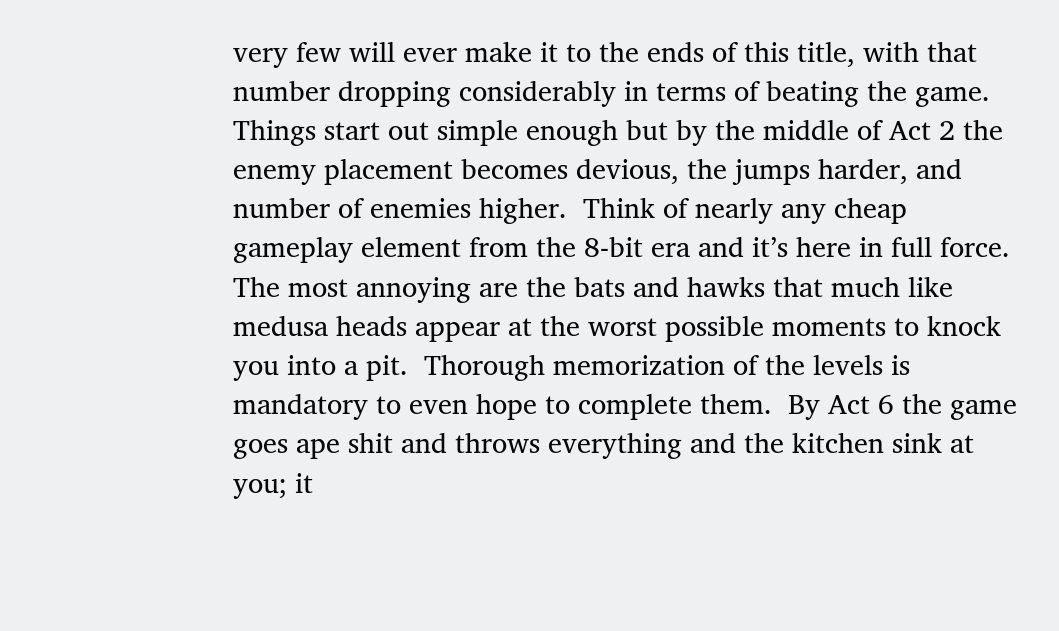very few will ever make it to the ends of this title, with that number dropping considerably in terms of beating the game.  Things start out simple enough but by the middle of Act 2 the enemy placement becomes devious, the jumps harder, and number of enemies higher.  Think of nearly any cheap gameplay element from the 8-bit era and it’s here in full force.  The most annoying are the bats and hawks that much like medusa heads appear at the worst possible moments to knock you into a pit.  Thorough memorization of the levels is mandatory to even hope to complete them.  By Act 6 the game goes ape shit and throws everything and the kitchen sink at you; it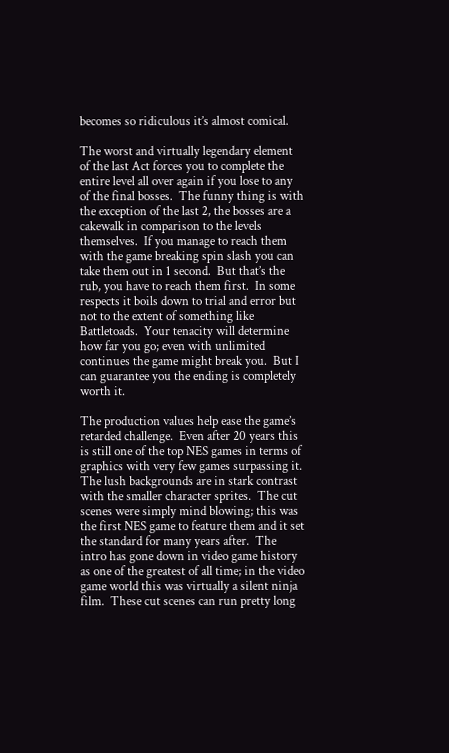becomes so ridiculous it’s almost comical.

The worst and virtually legendary element of the last Act forces you to complete the entire level all over again if you lose to any of the final bosses.  The funny thing is with the exception of the last 2, the bosses are a cakewalk in comparison to the levels themselves.  If you manage to reach them with the game breaking spin slash you can take them out in 1 second.  But that’s the rub, you have to reach them first.  In some respects it boils down to trial and error but not to the extent of something like Battletoads.  Your tenacity will determine how far you go; even with unlimited continues the game might break you.  But I can guarantee you the ending is completely worth it.

The production values help ease the game’s retarded challenge.  Even after 20 years this is still one of the top NES games in terms of graphics with very few games surpassing it.  The lush backgrounds are in stark contrast with the smaller character sprites.  The cut scenes were simply mind blowing; this was the first NES game to feature them and it set the standard for many years after.  The intro has gone down in video game history as one of the greatest of all time; in the video game world this was virtually a silent ninja film.  These cut scenes can run pretty long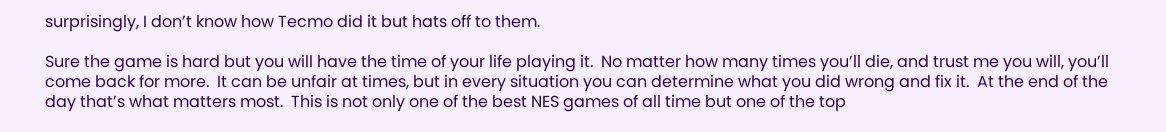surprisingly, I don’t know how Tecmo did it but hats off to them.

Sure the game is hard but you will have the time of your life playing it.  No matter how many times you’ll die, and trust me you will, you’ll come back for more.  It can be unfair at times, but in every situation you can determine what you did wrong and fix it.  At the end of the day that’s what matters most.  This is not only one of the best NES games of all time but one of the top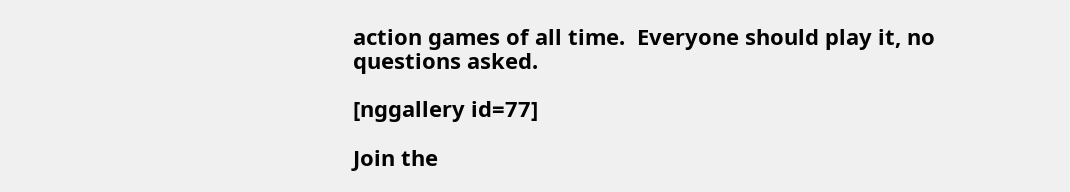action games of all time.  Everyone should play it, no questions asked.

[nggallery id=77]

Join the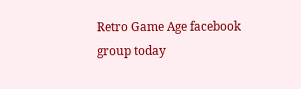Retro Game Age facebook group today